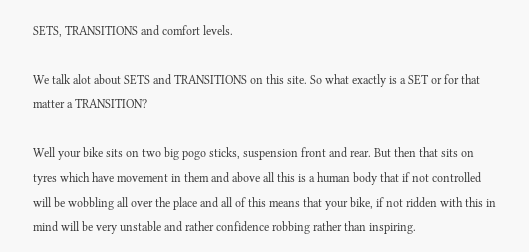SETS, TRANSITIONS and comfort levels.

We talk alot about SETS and TRANSITIONS on this site. So what exactly is a SET or for that matter a TRANSITION?

Well your bike sits on two big pogo sticks, suspension front and rear. But then that sits on tyres which have movement in them and above all this is a human body that if not controlled will be wobbling all over the place and all of this means that your bike, if not ridden with this in mind will be very unstable and rather confidence robbing rather than inspiring.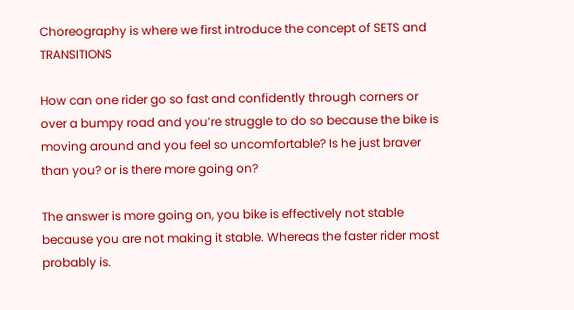Choreography is where we first introduce the concept of SETS and TRANSITIONS

How can one rider go so fast and confidently through corners or over a bumpy road and you’re struggle to do so because the bike is moving around and you feel so uncomfortable? Is he just braver than you? or is there more going on?

The answer is more going on, you bike is effectively not stable because you are not making it stable. Whereas the faster rider most probably is.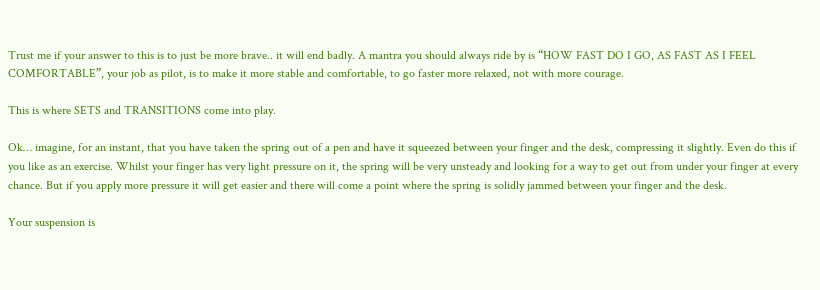Trust me if your answer to this is to just be more brave.. it will end badly. A mantra you should always ride by is “HOW FAST DO I GO, AS FAST AS I FEEL COMFORTABLE”, your job as pilot, is to make it more stable and comfortable, to go faster more relaxed, not with more courage.

This is where SETS and TRANSITIONS come into play.

Ok… imagine, for an instant, that you have taken the spring out of a pen and have it squeezed between your finger and the desk, compressing it slightly. Even do this if you like as an exercise. Whilst your finger has very light pressure on it, the spring will be very unsteady and looking for a way to get out from under your finger at every chance. But if you apply more pressure it will get easier and there will come a point where the spring is solidly jammed between your finger and the desk.

Your suspension is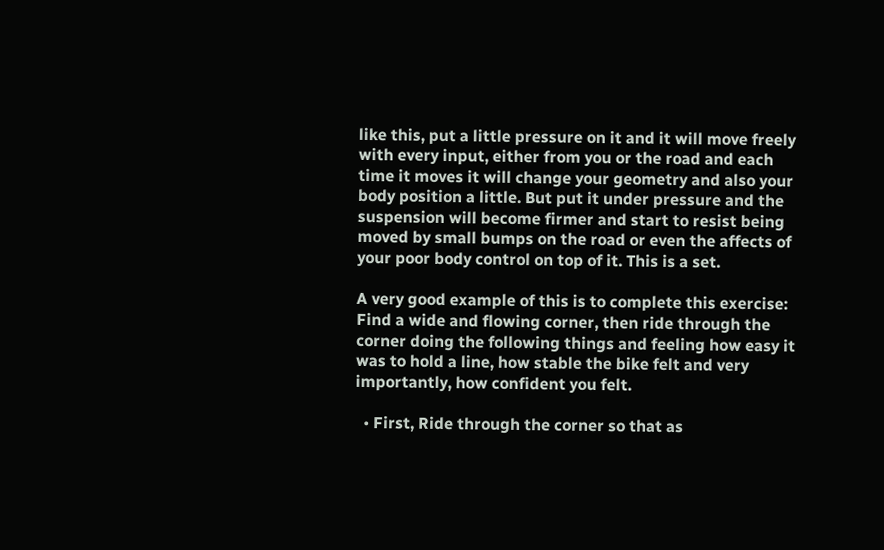like this, put a little pressure on it and it will move freely with every input, either from you or the road and each time it moves it will change your geometry and also your body position a little. But put it under pressure and the suspension will become firmer and start to resist being moved by small bumps on the road or even the affects of your poor body control on top of it. This is a set.

A very good example of this is to complete this exercise: Find a wide and flowing corner, then ride through the corner doing the following things and feeling how easy it was to hold a line, how stable the bike felt and very importantly, how confident you felt.

  • First, Ride through the corner so that as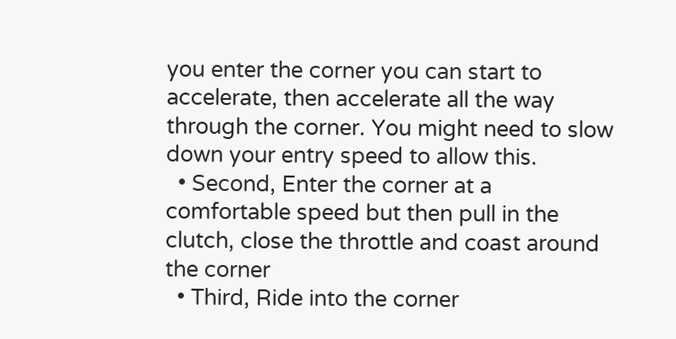you enter the corner you can start to accelerate, then accelerate all the way through the corner. You might need to slow down your entry speed to allow this.
  • Second, Enter the corner at a comfortable speed but then pull in the clutch, close the throttle and coast around the corner
  • Third, Ride into the corner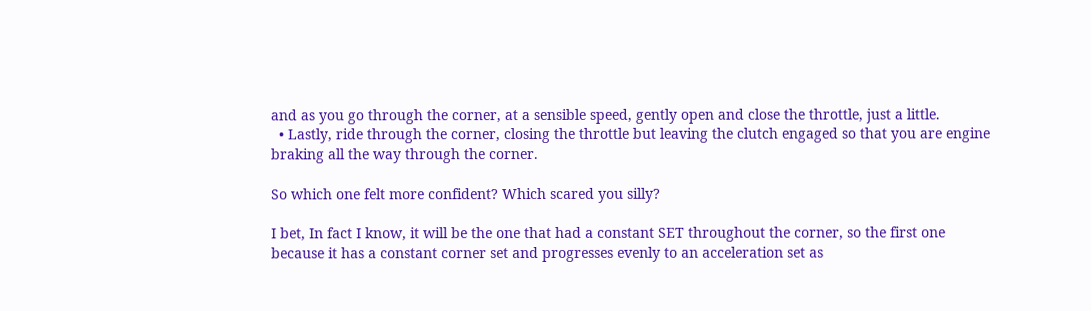and as you go through the corner, at a sensible speed, gently open and close the throttle, just a little.
  • Lastly, ride through the corner, closing the throttle but leaving the clutch engaged so that you are engine braking all the way through the corner.

So which one felt more confident? Which scared you silly?

I bet, In fact I know, it will be the one that had a constant SET throughout the corner, so the first one because it has a constant corner set and progresses evenly to an acceleration set as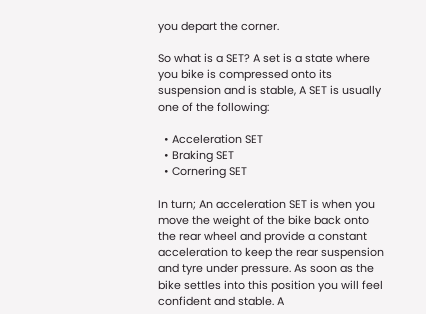you depart the corner.

So what is a SET? A set is a state where you bike is compressed onto its suspension and is stable, A SET is usually one of the following:

  • Acceleration SET
  • Braking SET
  • Cornering SET

In turn; An acceleration SET is when you move the weight of the bike back onto the rear wheel and provide a constant acceleration to keep the rear suspension and tyre under pressure. As soon as the bike settles into this position you will feel confident and stable. A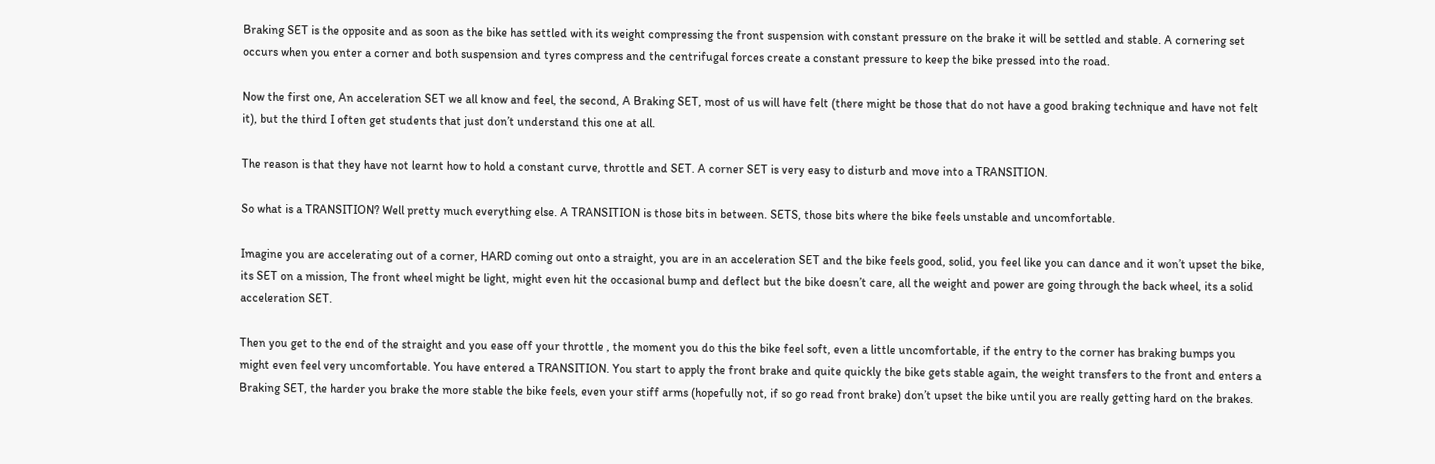Braking SET is the opposite and as soon as the bike has settled with its weight compressing the front suspension with constant pressure on the brake it will be settled and stable. A cornering set occurs when you enter a corner and both suspension and tyres compress and the centrifugal forces create a constant pressure to keep the bike pressed into the road.

Now the first one, An acceleration SET we all know and feel, the second, A Braking SET, most of us will have felt (there might be those that do not have a good braking technique and have not felt it), but the third I often get students that just don’t understand this one at all.

The reason is that they have not learnt how to hold a constant curve, throttle and SET. A corner SET is very easy to disturb and move into a TRANSITION.

So what is a TRANSITION? Well pretty much everything else. A TRANSITION is those bits in between. SETS, those bits where the bike feels unstable and uncomfortable.

Imagine you are accelerating out of a corner, HARD coming out onto a straight, you are in an acceleration SET and the bike feels good, solid, you feel like you can dance and it won’t upset the bike, its SET on a mission, The front wheel might be light, might even hit the occasional bump and deflect but the bike doesn’t care, all the weight and power are going through the back wheel, its a solid acceleration SET.

Then you get to the end of the straight and you ease off your throttle , the moment you do this the bike feel soft, even a little uncomfortable, if the entry to the corner has braking bumps you might even feel very uncomfortable. You have entered a TRANSITION. You start to apply the front brake and quite quickly the bike gets stable again, the weight transfers to the front and enters a Braking SET, the harder you brake the more stable the bike feels, even your stiff arms (hopefully not, if so go read front brake) don’t upset the bike until you are really getting hard on the brakes.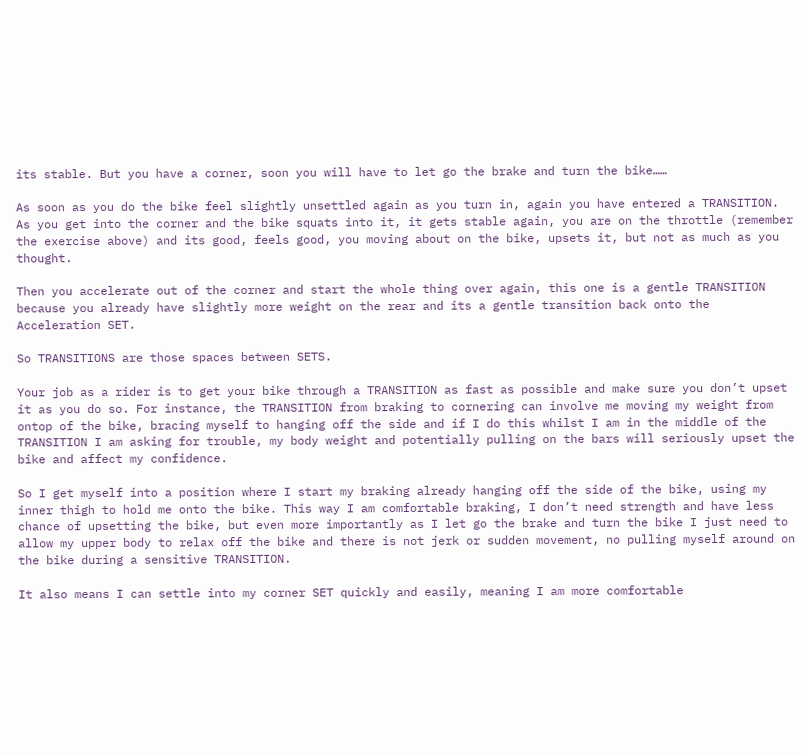its stable. But you have a corner, soon you will have to let go the brake and turn the bike……

As soon as you do the bike feel slightly unsettled again as you turn in, again you have entered a TRANSITION. As you get into the corner and the bike squats into it, it gets stable again, you are on the throttle (remember the exercise above) and its good, feels good, you moving about on the bike, upsets it, but not as much as you thought.

Then you accelerate out of the corner and start the whole thing over again, this one is a gentle TRANSITION because you already have slightly more weight on the rear and its a gentle transition back onto the Acceleration SET.

So TRANSITIONS are those spaces between SETS.

Your job as a rider is to get your bike through a TRANSITION as fast as possible and make sure you don’t upset it as you do so. For instance, the TRANSITION from braking to cornering can involve me moving my weight from ontop of the bike, bracing myself to hanging off the side and if I do this whilst I am in the middle of the TRANSITION I am asking for trouble, my body weight and potentially pulling on the bars will seriously upset the bike and affect my confidence.

So I get myself into a position where I start my braking already hanging off the side of the bike, using my inner thigh to hold me onto the bike. This way I am comfortable braking, I don’t need strength and have less chance of upsetting the bike, but even more importantly as I let go the brake and turn the bike I just need to allow my upper body to relax off the bike and there is not jerk or sudden movement, no pulling myself around on the bike during a sensitive TRANSITION.

It also means I can settle into my corner SET quickly and easily, meaning I am more comfortable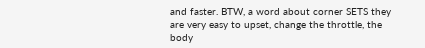and faster. BTW, a word about corner SETS they are very easy to upset, change the throttle, the body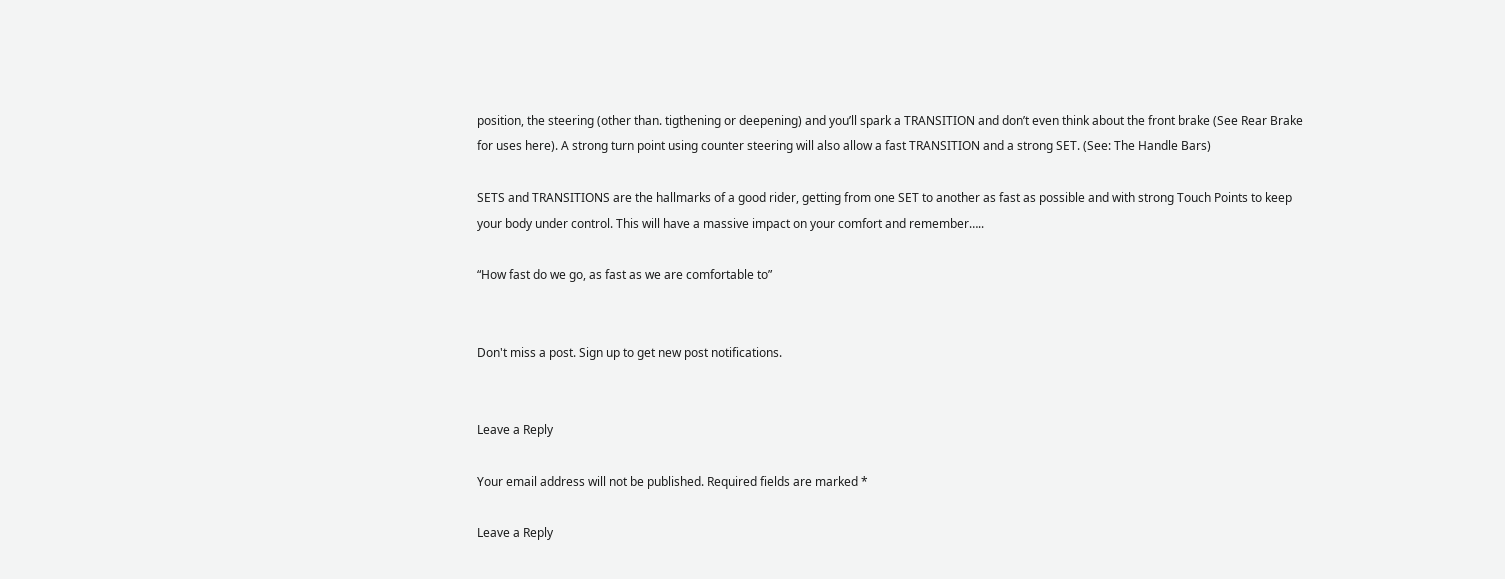position, the steering (other than. tigthening or deepening) and you’ll spark a TRANSITION and don’t even think about the front brake (See Rear Brake for uses here). A strong turn point using counter steering will also allow a fast TRANSITION and a strong SET. (See: The Handle Bars)

SETS and TRANSITIONS are the hallmarks of a good rider, getting from one SET to another as fast as possible and with strong Touch Points to keep your body under control. This will have a massive impact on your comfort and remember…..

“How fast do we go, as fast as we are comfortable to”


Don't miss a post. Sign up to get new post notifications.


Leave a Reply

Your email address will not be published. Required fields are marked *

Leave a Reply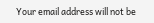Your email address will not be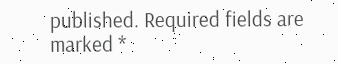published. Required fields are marked *